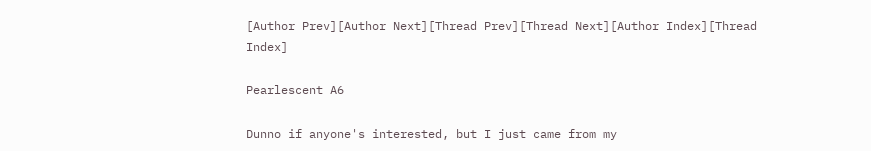[Author Prev][Author Next][Thread Prev][Thread Next][Author Index][Thread Index]

Pearlescent A6

Dunno if anyone's interested, but I just came from my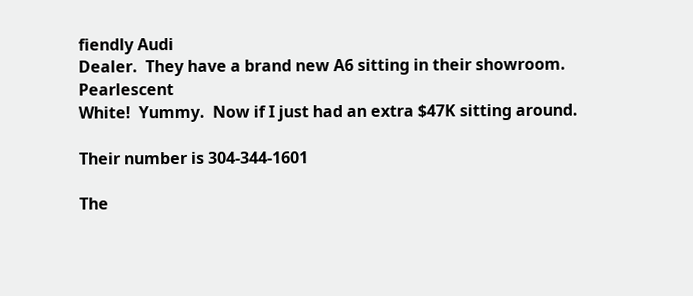fiendly Audi
Dealer.  They have a brand new A6 sitting in their showroom.  Pearlescent
White!  Yummy.  Now if I just had an extra $47K sitting around.

Their number is 304-344-1601

The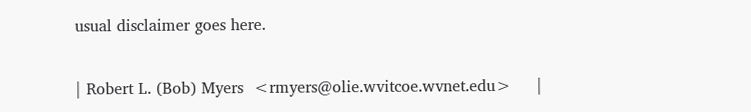usual disclaimer goes here.

| Robert L. (Bob) Myers  <rmyers@olie.wvitcoe.wvnet.edu>     |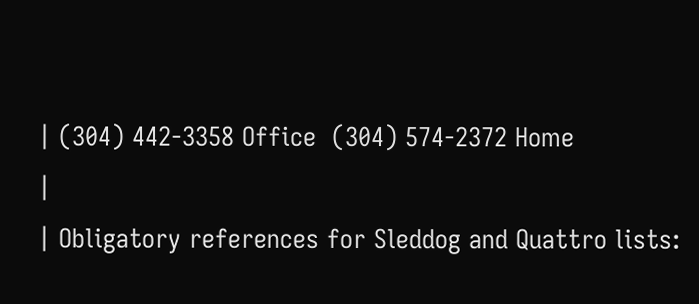| (304) 442-3358 Office  (304) 574-2372 Home                 |
| Obligatory references for Sleddog and Quattro lists: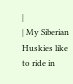|
| My Siberian Huskies like to ride in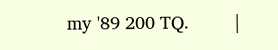my '89 200 TQ.         |